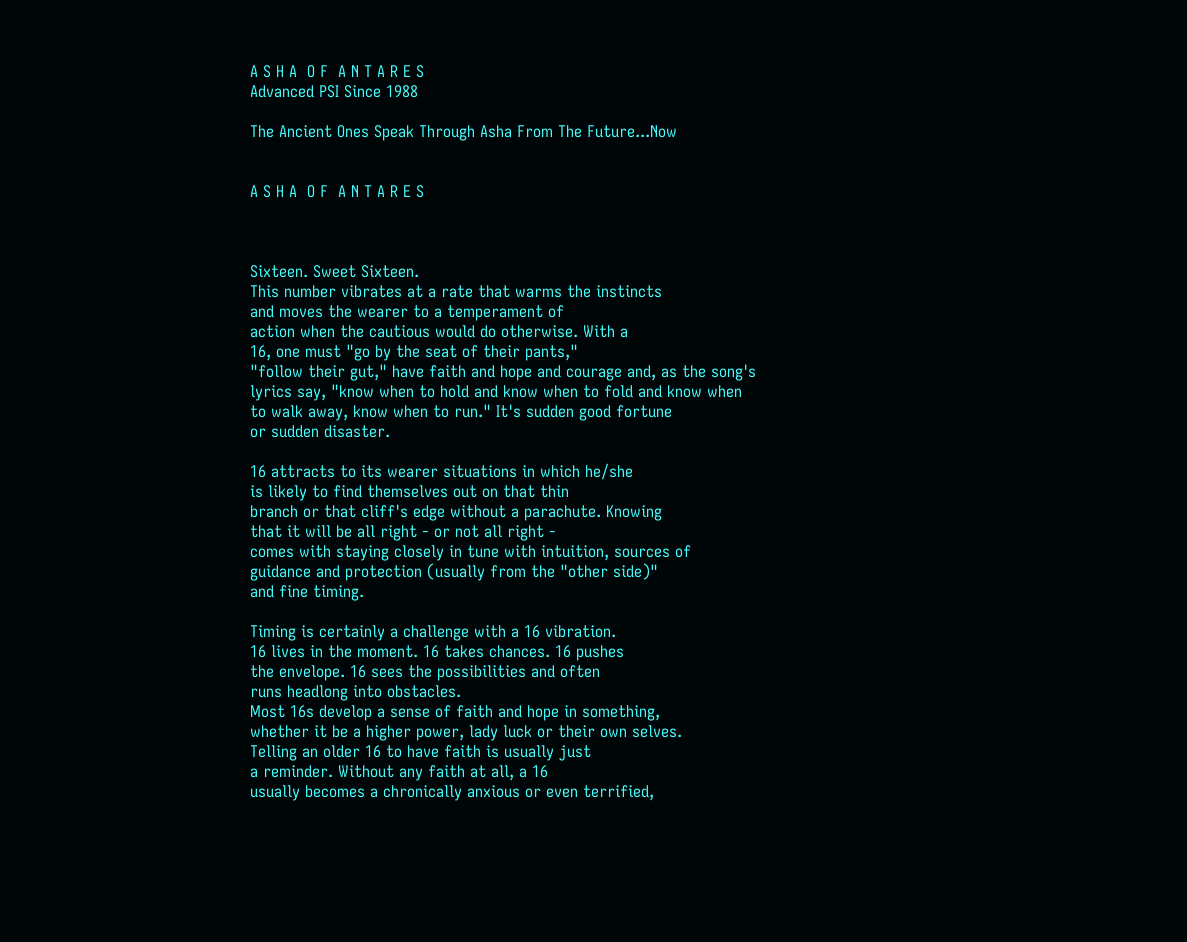A S H A  O F  A N T A R E S
Advanced PSI Since 1988

The Ancient Ones Speak Through Asha From The Future...Now


A S H A  O F  A N T A R E S



Sixteen. Sweet Sixteen.
This number vibrates at a rate that warms the instincts
and moves the wearer to a temperament of
action when the cautious would do otherwise. With a
16, one must "go by the seat of their pants,"
"follow their gut," have faith and hope and courage and, as the song's
lyrics say, "know when to hold and know when to fold and know when
to walk away, know when to run." It's sudden good fortune
or sudden disaster.

16 attracts to its wearer situations in which he/she
is likely to find themselves out on that thin
branch or that cliff's edge without a parachute. Knowing
that it will be all right - or not all right -
comes with staying closely in tune with intuition, sources of
guidance and protection (usually from the "other side)"
and fine timing.

Timing is certainly a challenge with a 16 vibration.
16 lives in the moment. 16 takes chances. 16 pushes
the envelope. 16 sees the possibilities and often
runs headlong into obstacles.
Most 16s develop a sense of faith and hope in something,
whether it be a higher power, lady luck or their own selves.
Telling an older 16 to have faith is usually just
a reminder. Without any faith at all, a 16
usually becomes a chronically anxious or even terrified,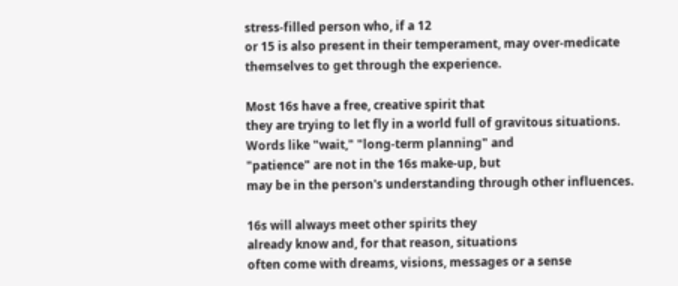stress-filled person who, if a 12
or 15 is also present in their temperament, may over-medicate
themselves to get through the experience.

Most 16s have a free, creative spirit that
they are trying to let fly in a world full of gravitous situations.
Words like "wait," "long-term planning" and
"patience" are not in the 16s make-up, but
may be in the person's understanding through other influences.

16s will always meet other spirits they
already know and, for that reason, situations
often come with dreams, visions, messages or a sense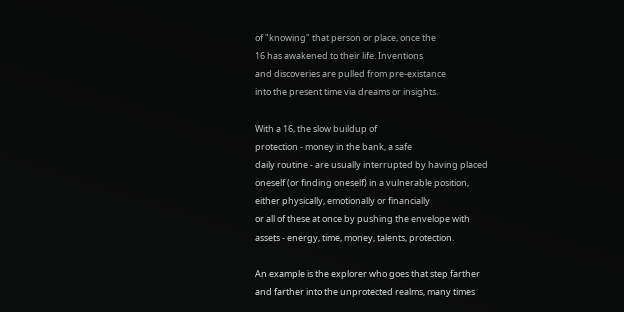of "knowing" that person or place, once the
16 has awakened to their life. Inventions
and discoveries are pulled from pre-existance
into the present time via dreams or insights.

With a 16, the slow buildup of
protection - money in the bank, a safe
daily routine - are usually interrupted by having placed
oneself (or finding oneself) in a vulnerable position,
either physically, emotionally or financially
or all of these at once by pushing the envelope with
assets - energy, time, money, talents, protection.

An example is the explorer who goes that step farther
and farther into the unprotected realms, many times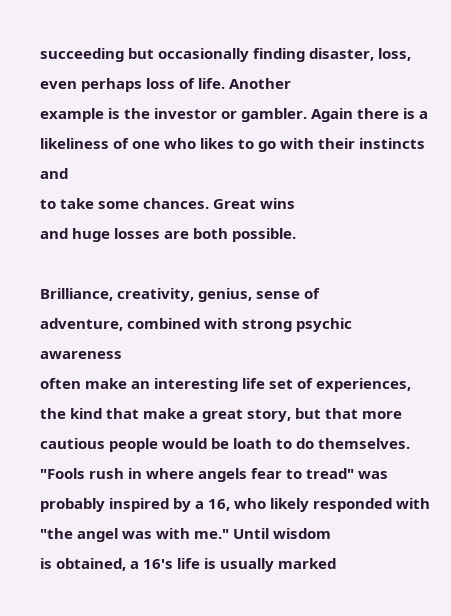succeeding but occasionally finding disaster, loss,
even perhaps loss of life. Another
example is the investor or gambler. Again there is a
likeliness of one who likes to go with their instincts and
to take some chances. Great wins
and huge losses are both possible.

Brilliance, creativity, genius, sense of
adventure, combined with strong psychic awareness
often make an interesting life set of experiences,
the kind that make a great story, but that more
cautious people would be loath to do themselves.
"Fools rush in where angels fear to tread" was
probably inspired by a 16, who likely responded with
"the angel was with me." Until wisdom
is obtained, a 16's life is usually marked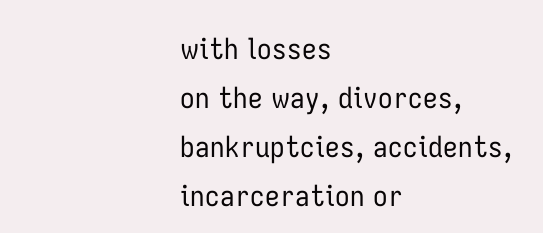with losses
on the way, divorces, bankruptcies, accidents,
incarceration or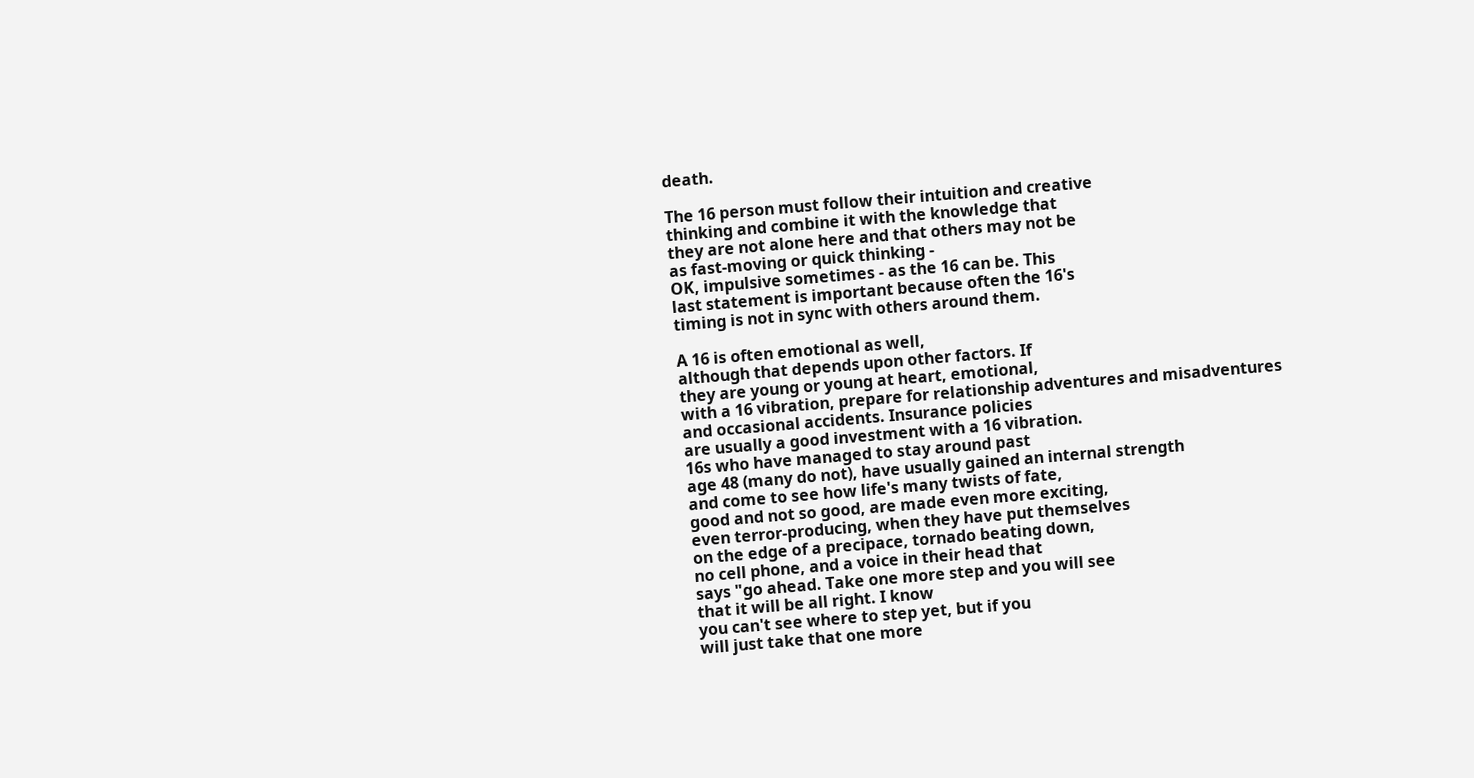death.

The 16 person must follow their intuition and creative
thinking and combine it with the knowledge that
they are not alone here and that others may not be
as fast-moving or quick thinking -
OK, impulsive sometimes - as the 16 can be. This
last statement is important because often the 16's
timing is not in sync with others around them.

A 16 is often emotional as well,
although that depends upon other factors. If
they are young or young at heart, emotional,
with a 16 vibration, prepare for relationship adventures and misadventures
and occasional accidents. Insurance policies
are usually a good investment with a 16 vibration.
16s who have managed to stay around past
age 48 (many do not), have usually gained an internal strength
and come to see how life's many twists of fate,
good and not so good, are made even more exciting,
even terror-producing, when they have put themselves
on the edge of a precipace, tornado beating down,
no cell phone, and a voice in their head that
says "go ahead. Take one more step and you will see
that it will be all right. I know
you can't see where to step yet, but if you
will just take that one more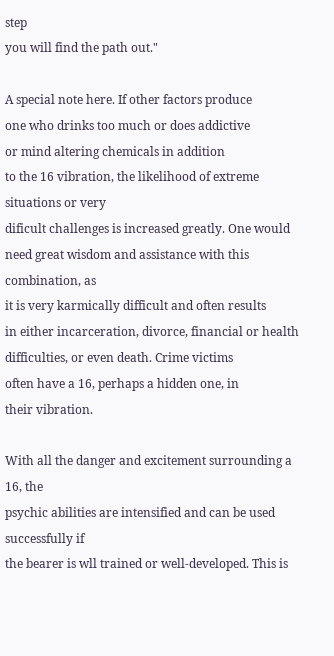step
you will find the path out."

A special note here. If other factors produce
one who drinks too much or does addictive
or mind altering chemicals in addition
to the 16 vibration, the likelihood of extreme situations or very
dificult challenges is increased greatly. One would
need great wisdom and assistance with this combination, as
it is very karmically difficult and often results
in either incarceration, divorce, financial or health
difficulties, or even death. Crime victims
often have a 16, perhaps a hidden one, in
their vibration.

With all the danger and excitement surrounding a 16, the
psychic abilities are intensified and can be used successfully if
the bearer is wll trained or well-developed. This is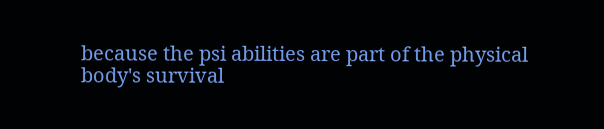because the psi abilities are part of the physical
body's survival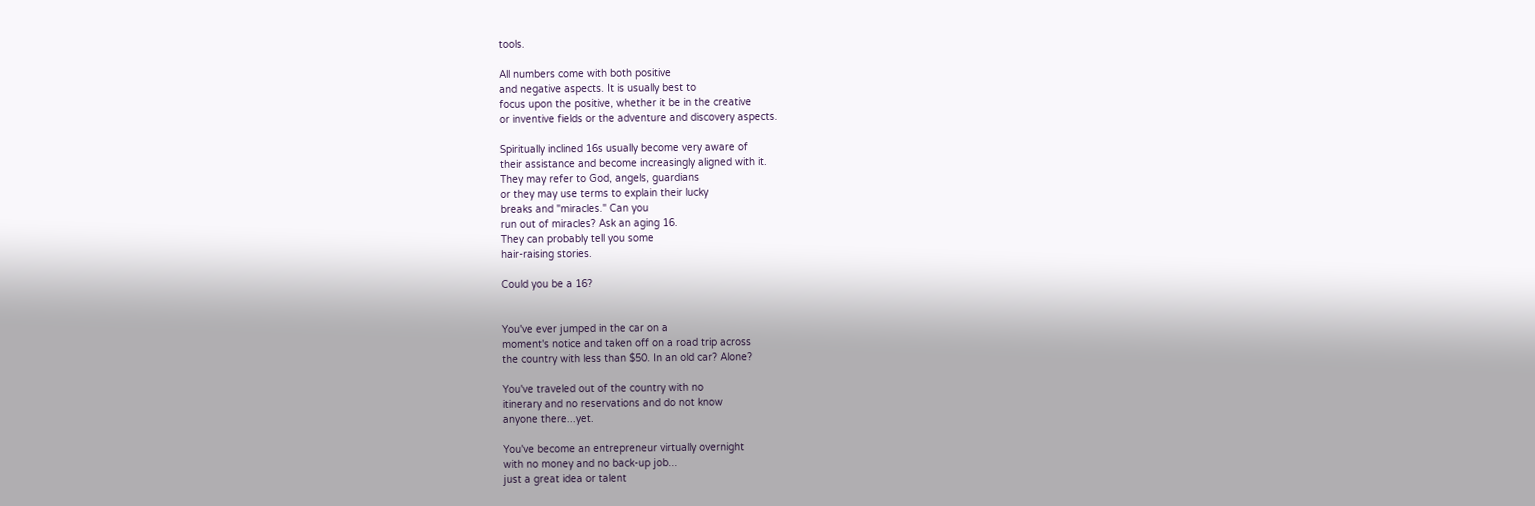tools.

All numbers come with both positive
and negative aspects. It is usually best to
focus upon the positive, whether it be in the creative
or inventive fields or the adventure and discovery aspects.

Spiritually inclined 16s usually become very aware of
their assistance and become increasingly aligned with it.
They may refer to God, angels, guardians
or they may use terms to explain their lucky
breaks and "miracles." Can you
run out of miracles? Ask an aging 16.
They can probably tell you some
hair-raising stories.

Could you be a 16?


You've ever jumped in the car on a
moment's notice and taken off on a road trip across
the country with less than $50. In an old car? Alone?

You've traveled out of the country with no
itinerary and no reservations and do not know
anyone there...yet.

You've become an entrepreneur virtually overnight
with no money and no back-up job...
just a great idea or talent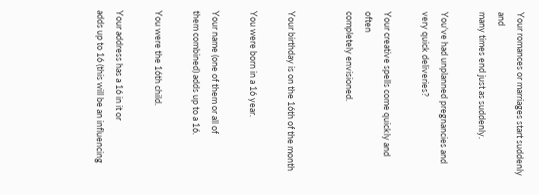Your romances or marriages start suddenly and
many times end just as suddenly.

You've had unplanned pregnancies and
very quick deliveries?

Your creative spells come quickly and often
completely envisioned.


Your birthday is on the 16th of the month

You were born in a 16 year.

Your name (one of them or all of
them combined) adds up to a 16.

You were the 16th child.

Your address has a 16 in it or
adds up to 16 (this will be an influencing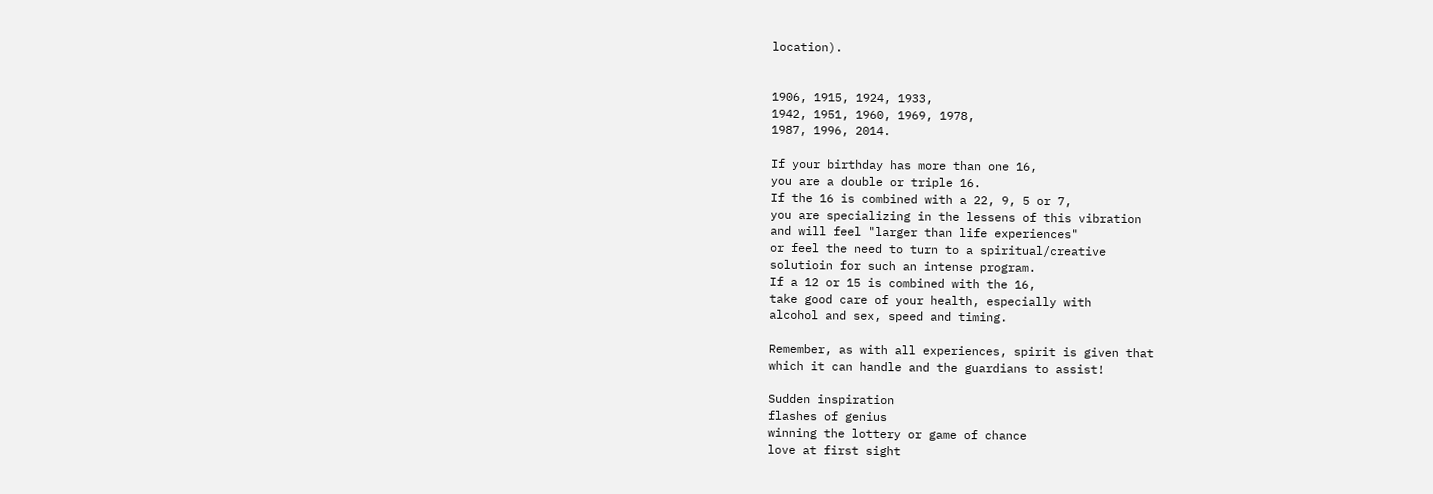location).


1906, 1915, 1924, 1933,
1942, 1951, 1960, 1969, 1978,
1987, 1996, 2014.

If your birthday has more than one 16,
you are a double or triple 16.
If the 16 is combined with a 22, 9, 5 or 7,
you are specializing in the lessens of this vibration
and will feel "larger than life experiences"
or feel the need to turn to a spiritual/creative
solutioin for such an intense program.
If a 12 or 15 is combined with the 16,
take good care of your health, especially with
alcohol and sex, speed and timing.

Remember, as with all experiences, spirit is given that
which it can handle and the guardians to assist!

Sudden inspiration
flashes of genius
winning the lottery or game of chance
love at first sight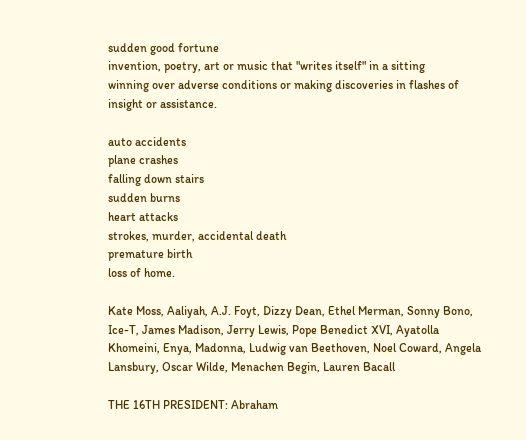sudden good fortune
invention, poetry, art or music that "writes itself" in a sitting
winning over adverse conditions or making discoveries in flashes of insight or assistance.

auto accidents
plane crashes
falling down stairs
sudden burns
heart attacks
strokes, murder, accidental death
premature birth
loss of home.

Kate Moss, Aaliyah, A.J. Foyt, Dizzy Dean, Ethel Merman, Sonny Bono, Ice-T, James Madison, Jerry Lewis, Pope Benedict XVI, Ayatolla Khomeini, Enya, Madonna, Ludwig van Beethoven, Noel Coward, Angela Lansbury, Oscar Wilde, Menachen Begin, Lauren Bacall

THE 16TH PRESIDENT: Abraham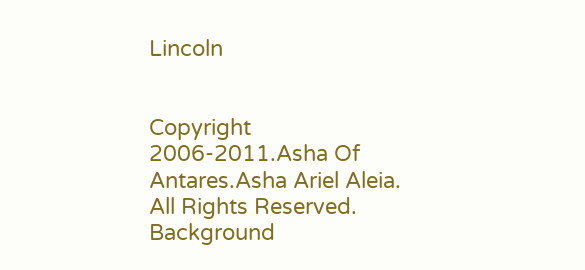Lincoln


Copyright 2006-2011.Asha Of Antares.Asha Ariel Aleia. All Rights Reserved.
Background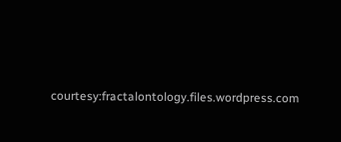courtesy:fractalontology.files.wordpress.com